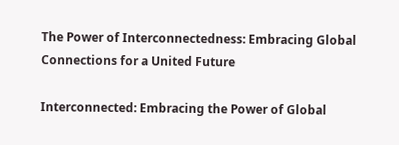The Power of Interconnectedness: Embracing Global Connections for a United Future

Interconnected: Embracing the Power of Global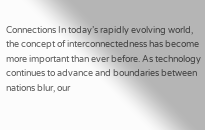Connections In today’s rapidly evolving world, the concept of interconnectedness has become more important than ever before. As technology continues to advance and boundaries between nations blur, our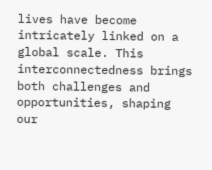lives have become intricately linked on a global scale. This interconnectedness brings both challenges and opportunities, shaping our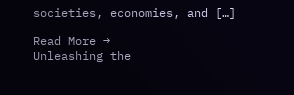societies, economies, and […]

Read More →
Unleashing the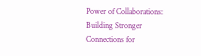Power of Collaborations: Building Stronger Connections for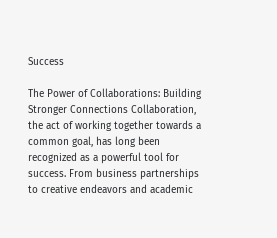Success

The Power of Collaborations: Building Stronger Connections Collaboration, the act of working together towards a common goal, has long been recognized as a powerful tool for success. From business partnerships to creative endeavors and academic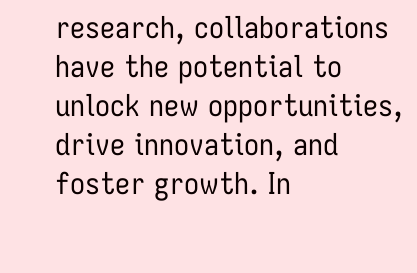research, collaborations have the potential to unlock new opportunities, drive innovation, and foster growth. In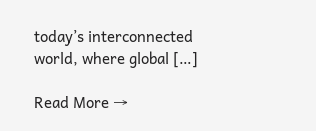today’s interconnected world, where global […]

Read More →